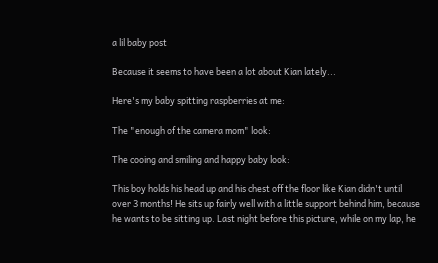a lil baby post

Because it seems to have been a lot about Kian lately...

Here's my baby spitting raspberries at me:

The "enough of the camera mom" look:

The cooing and smiling and happy baby look:

This boy holds his head up and his chest off the floor like Kian didn't until over 3 months! He sits up fairly well with a little support behind him, because he wants to be sitting up. Last night before this picture, while on my lap, he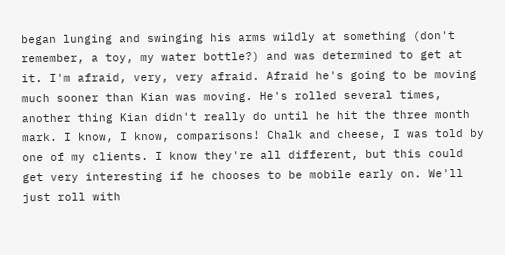began lunging and swinging his arms wildly at something (don't remember, a toy, my water bottle?) and was determined to get at it. I'm afraid, very, very afraid. Afraid he's going to be moving much sooner than Kian was moving. He's rolled several times, another thing Kian didn't really do until he hit the three month mark. I know, I know, comparisons! Chalk and cheese, I was told by one of my clients. I know they're all different, but this could get very interesting if he chooses to be mobile early on. We'll just roll with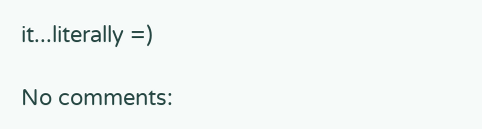it...literally =)

No comments: